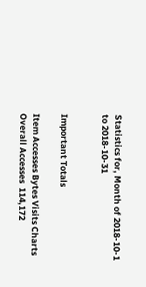Statistics for, Month of 2018-10-1 to 2018-10-31


Important Totals

Item Accesses Bytes Visits Charts
Overall Accesses  114,172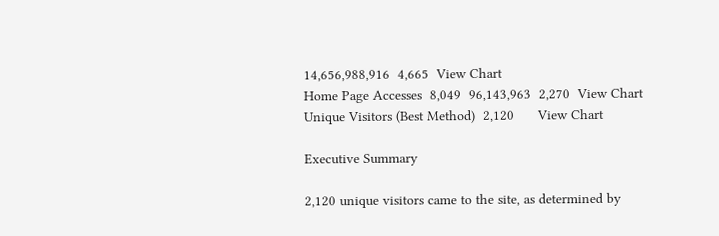14,656,988,916  4,665  View Chart
Home Page Accesses  8,049  96,143,963  2,270  View Chart
Unique Visitors (Best Method)  2,120      View Chart

Executive Summary

2,120 unique visitors came to the site, as determined by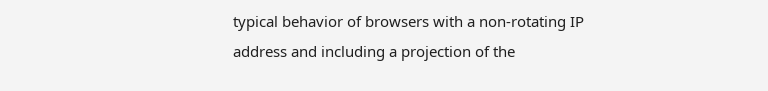typical behavior of browsers with a non-rotating IP address and including a projection of the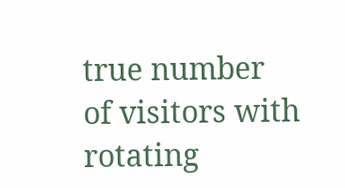true number of visitors with rotating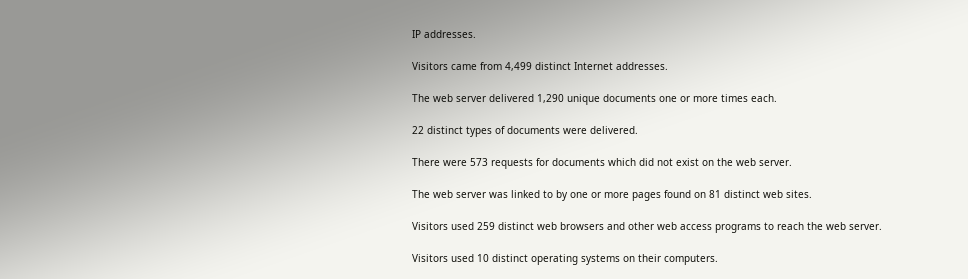IP addresses.

Visitors came from 4,499 distinct Internet addresses.

The web server delivered 1,290 unique documents one or more times each.

22 distinct types of documents were delivered.

There were 573 requests for documents which did not exist on the web server.

The web server was linked to by one or more pages found on 81 distinct web sites.

Visitors used 259 distinct web browsers and other web access programs to reach the web server.

Visitors used 10 distinct operating systems on their computers.